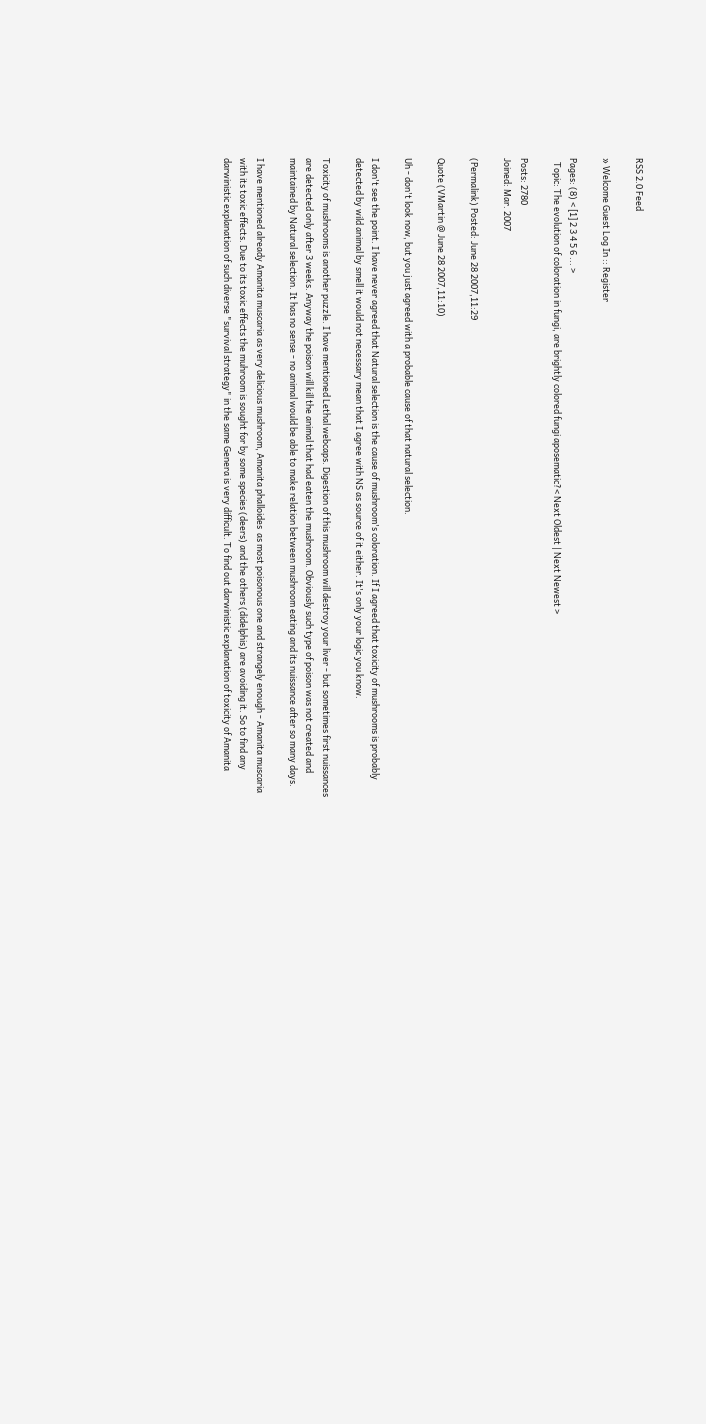RSS 2.0 Feed

» Welcome Guest Log In :: Register

Pages: (8) < [1] 2 3 4 5 6 ... >
  Topic: The evolution of coloration in fungi, are brightly colored fungi aposematic?< Next Oldest | Next Newest >

Posts: 2780
Joined: Mar. 2007

(Permalink) Posted: June 28 2007,11:29

Quote (VMartin @ June 28 2007,11:10)

Uh - don't look now, but you just agreed with a probable cause of that natural selection.

I don't see the point. I have never agreed that Natural selection is the cause of mushroom's coloration. If I agreed that toxicity of mushrooms is probably detected by wild animal by smell it would not necessary mean that I agree with NS as source of it either. It's only your logic you know.

Toxicity of mushrooms is another puzzle. I have mentioned Lethal webcaps. Digestion of this mushroom will destroy your liver - but sometimes first nuissances are detected only after 3 weeks. Anyway the poison will kill the animal that had eaten the mushroom. Obviously such type of poison was not created and maintained by Natural selection. It has no sense - no animal would be able to make relation between mushroom eating and its nuissance after so many days.

I have mentioned already Amanita muscaria as very delicious mushroom, Amanita phalloides  as most poisonous one and strangely enough - Amanita muscaria with its toxic effects. Due to its toxic effects the muhroom is sought for by some species (deers) and the others (didelphis) are avoiding it. So to find any darwinistic explanation of such diverse "survival strategy" in the same Genera is very difficult. To find out darwinistic explanation of toxicity of Amanita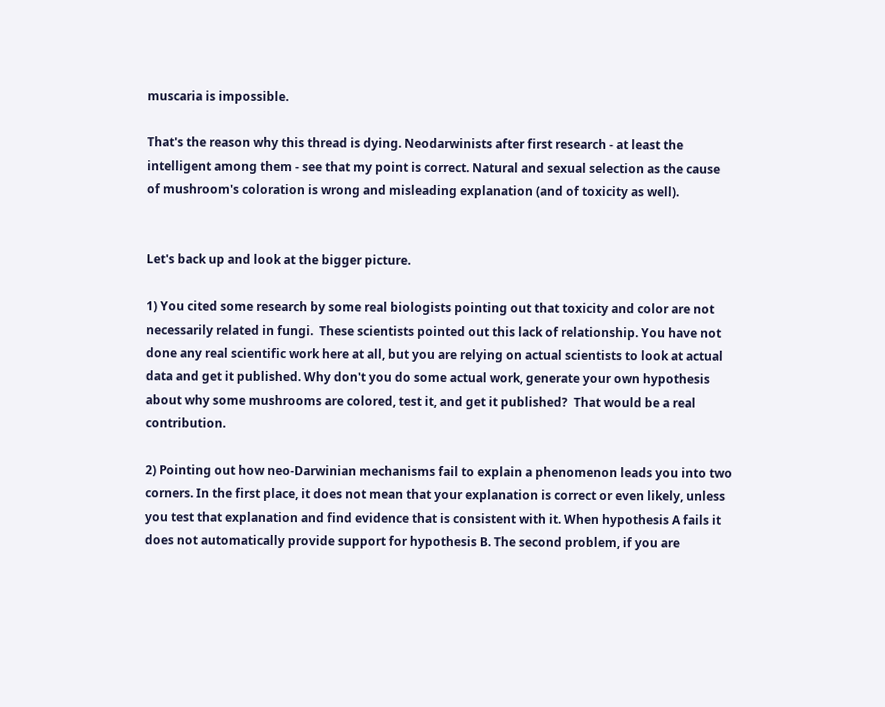muscaria is impossible.

That's the reason why this thread is dying. Neodarwinists after first research - at least the intelligent among them - see that my point is correct. Natural and sexual selection as the cause of mushroom's coloration is wrong and misleading explanation (and of toxicity as well).


Let's back up and look at the bigger picture.

1) You cited some research by some real biologists pointing out that toxicity and color are not necessarily related in fungi.  These scientists pointed out this lack of relationship. You have not done any real scientific work here at all, but you are relying on actual scientists to look at actual data and get it published. Why don't you do some actual work, generate your own hypothesis about why some mushrooms are colored, test it, and get it published?  That would be a real contribution.

2) Pointing out how neo-Darwinian mechanisms fail to explain a phenomenon leads you into two corners. In the first place, it does not mean that your explanation is correct or even likely, unless you test that explanation and find evidence that is consistent with it. When hypothesis A fails it does not automatically provide support for hypothesis B. The second problem, if you are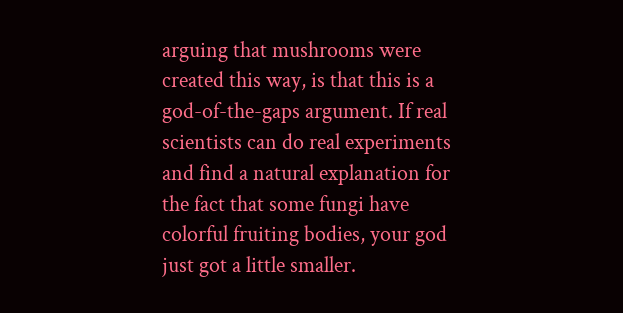arguing that mushrooms were created this way, is that this is a god-of-the-gaps argument. If real scientists can do real experiments and find a natural explanation for the fact that some fungi have colorful fruiting bodies, your god just got a little smaller.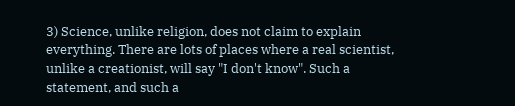3) Science, unlike religion, does not claim to explain everything. There are lots of places where a real scientist, unlike a creationist, will say "I don't know". Such a statement, and such a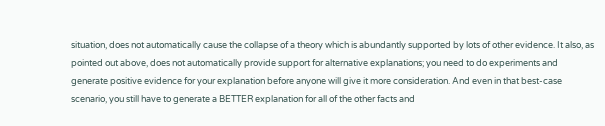situation, does not automatically cause the collapse of a theory which is abundantly supported by lots of other evidence. It also, as pointed out above, does not automatically provide support for alternative explanations; you need to do experiments and generate positive evidence for your explanation before anyone will give it more consideration. And even in that best-case scenario, you still have to generate a BETTER explanation for all of the other facts and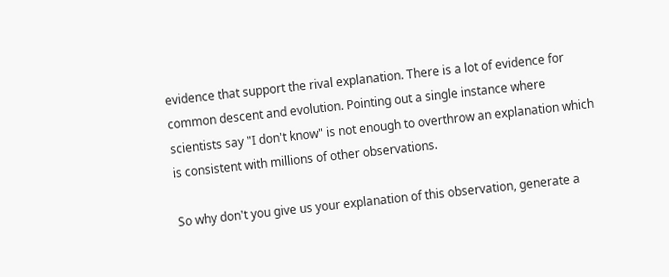evidence that support the rival explanation. There is a lot of evidence for common descent and evolution. Pointing out a single instance where scientists say "I don't know" is not enough to overthrow an explanation which is consistent with millions of other observations.

So why don't you give us your explanation of this observation, generate a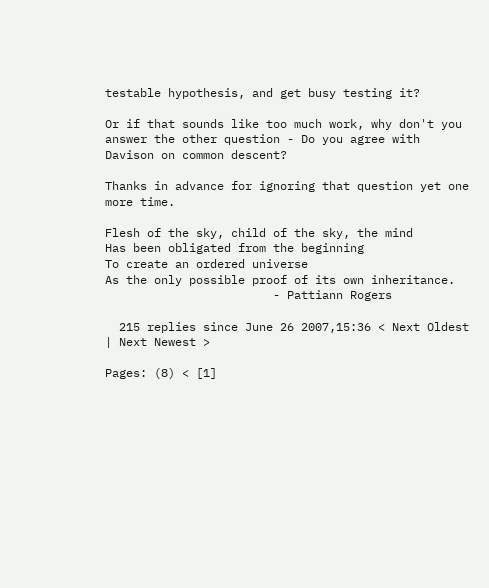testable hypothesis, and get busy testing it?

Or if that sounds like too much work, why don't you answer the other question - Do you agree with Davison on common descent?

Thanks in advance for ignoring that question yet one more time.

Flesh of the sky, child of the sky, the mind
Has been obligated from the beginning
To create an ordered universe
As the only possible proof of its own inheritance.
                        - Pattiann Rogers

  215 replies since June 26 2007,15:36 < Next Oldest | Next Newest >

Pages: (8) < [1]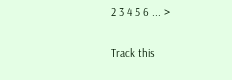2 3 4 5 6 ... >

Track this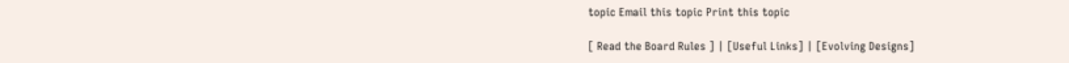topic Email this topic Print this topic

[ Read the Board Rules ] | [Useful Links] | [Evolving Designs]